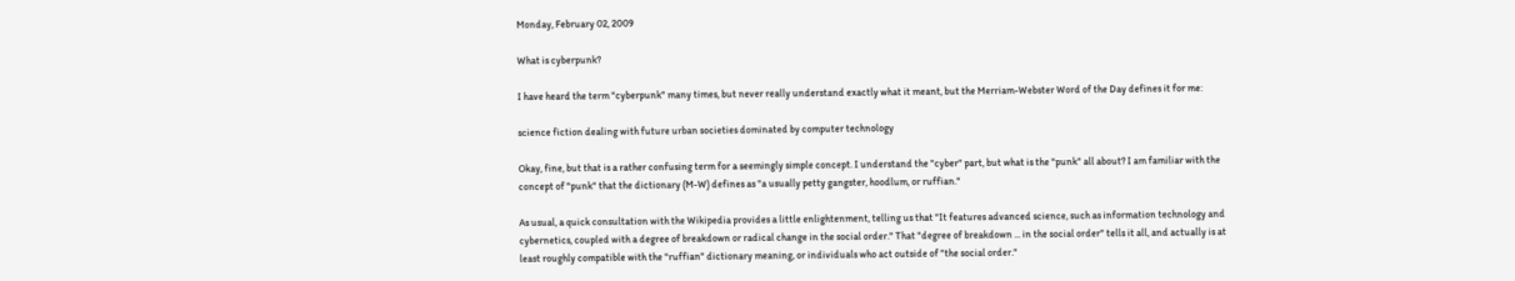Monday, February 02, 2009

What is cyberpunk?

I have heard the term "cyberpunk" many times, but never really understand exactly what it meant, but the Merriam-Webster Word of the Day defines it for me:

science fiction dealing with future urban societies dominated by computer technology

Okay, fine, but that is a rather confusing term for a seemingly simple concept. I understand the "cyber" part, but what is the "punk" all about? I am familiar with the concept of "punk" that the dictionary (M-W) defines as "a usually petty gangster, hoodlum, or ruffian."

As usual, a quick consultation with the Wikipedia provides a little enlightenment, telling us that "It features advanced science, such as information technology and cybernetics, coupled with a degree of breakdown or radical change in the social order." That "degree of breakdown ... in the social order" tells it all, and actually is at least roughly compatible with the "ruffian" dictionary meaning, or individuals who act outside of "the social order."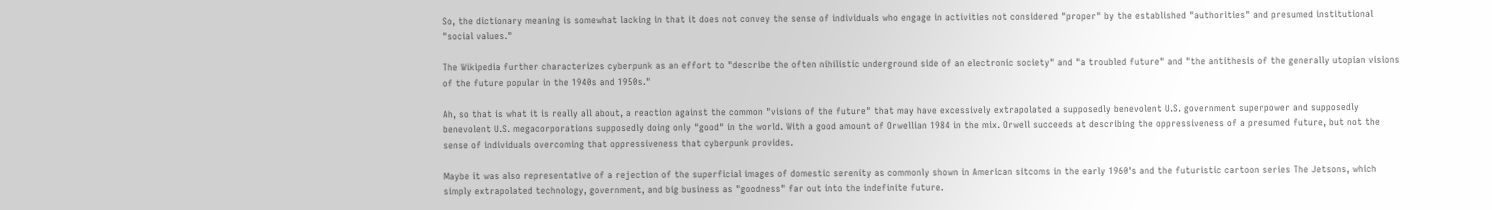So, the dictionary meaning is somewhat lacking in that it does not convey the sense of individuals who engage in activities not considered "proper" by the established "authorities" and presumed institutional "social values."

The Wikipedia further characterizes cyberpunk as an effort to "describe the often nihilistic underground side of an electronic society" and "a troubled future" and "the antithesis of the generally utopian visions of the future popular in the 1940s and 1950s."

Ah, so that is what it is really all about, a reaction against the common "visions of the future" that may have excessively extrapolated a supposedly benevolent U.S. government superpower and supposedly benevolent U.S. megacorporations supposedly doing only "good" in the world. With a good amount of Orwellian 1984 in the mix. Orwell succeeds at describing the oppressiveness of a presumed future, but not the sense of individuals overcoming that oppressiveness that cyberpunk provides.

Maybe it was also representative of a rejection of the superficial images of domestic serenity as commonly shown in American sitcoms in the early 1960's and the futuristic cartoon series The Jetsons, which simply extrapolated technology, government, and big business as "goodness" far out into the indefinite future.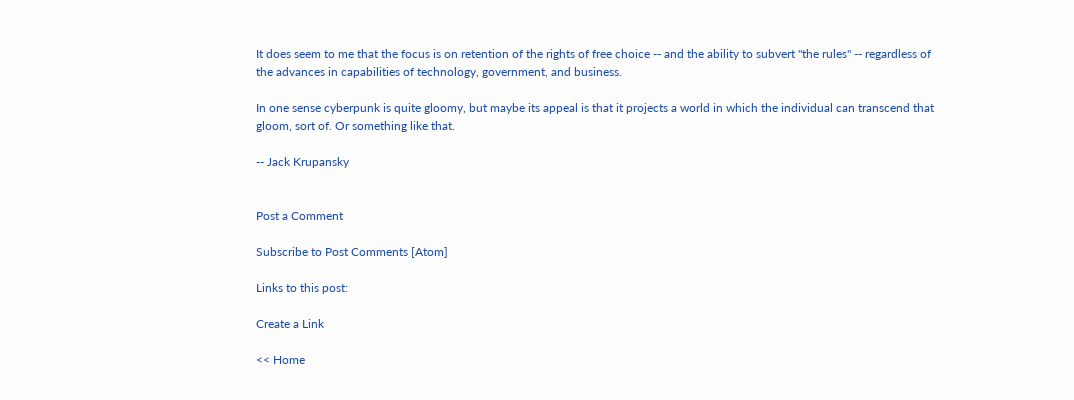It does seem to me that the focus is on retention of the rights of free choice -- and the ability to subvert "the rules" -- regardless of the advances in capabilities of technology, government, and business.

In one sense cyberpunk is quite gloomy, but maybe its appeal is that it projects a world in which the individual can transcend that gloom, sort of. Or something like that.

-- Jack Krupansky


Post a Comment

Subscribe to Post Comments [Atom]

Links to this post:

Create a Link

<< Home